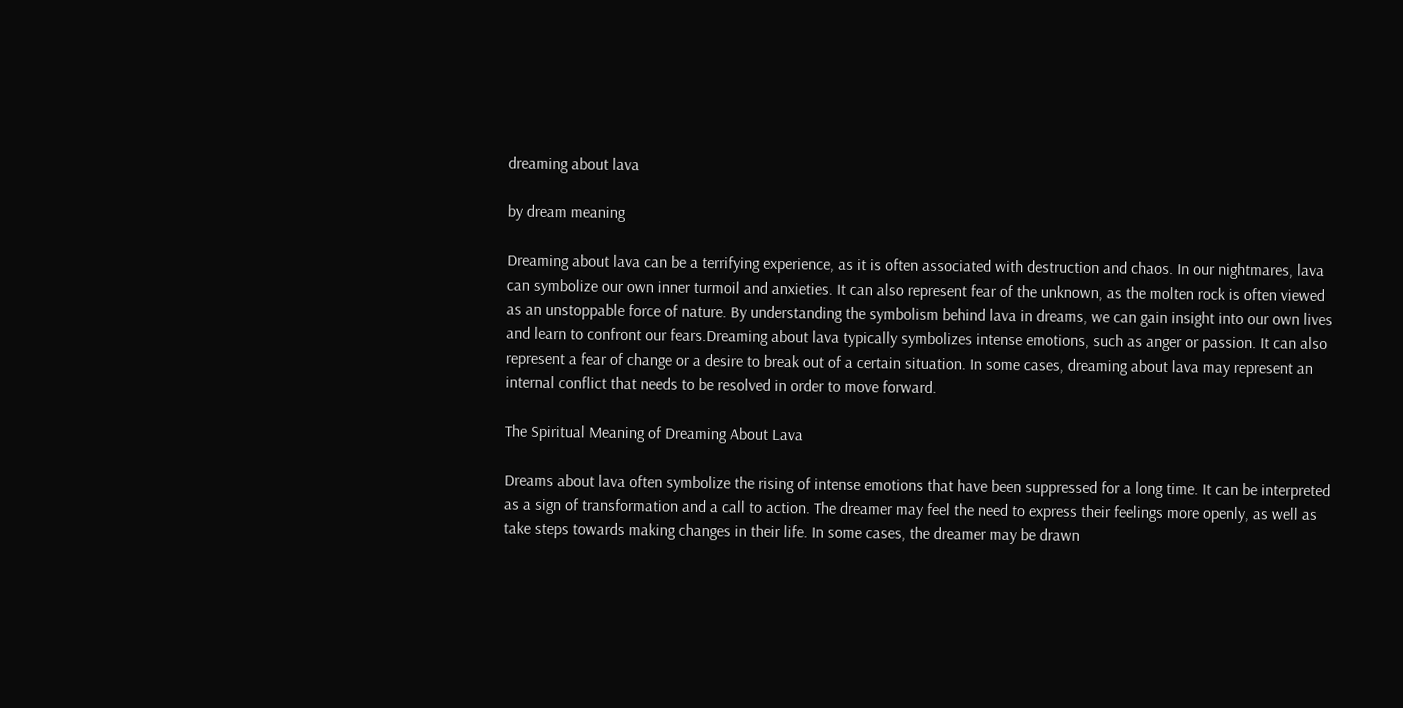dreaming about lava

by dream meaning

Dreaming about lava can be a terrifying experience, as it is often associated with destruction and chaos. In our nightmares, lava can symbolize our own inner turmoil and anxieties. It can also represent fear of the unknown, as the molten rock is often viewed as an unstoppable force of nature. By understanding the symbolism behind lava in dreams, we can gain insight into our own lives and learn to confront our fears.Dreaming about lava typically symbolizes intense emotions, such as anger or passion. It can also represent a fear of change or a desire to break out of a certain situation. In some cases, dreaming about lava may represent an internal conflict that needs to be resolved in order to move forward.

The Spiritual Meaning of Dreaming About Lava

Dreams about lava often symbolize the rising of intense emotions that have been suppressed for a long time. It can be interpreted as a sign of transformation and a call to action. The dreamer may feel the need to express their feelings more openly, as well as take steps towards making changes in their life. In some cases, the dreamer may be drawn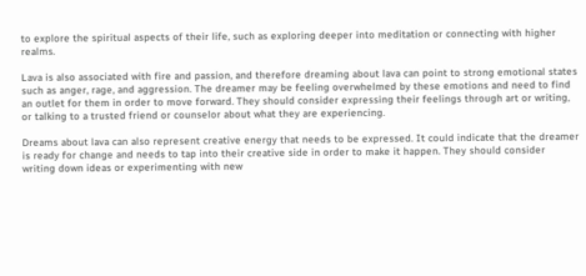to explore the spiritual aspects of their life, such as exploring deeper into meditation or connecting with higher realms.

Lava is also associated with fire and passion, and therefore dreaming about lava can point to strong emotional states such as anger, rage, and aggression. The dreamer may be feeling overwhelmed by these emotions and need to find an outlet for them in order to move forward. They should consider expressing their feelings through art or writing, or talking to a trusted friend or counselor about what they are experiencing.

Dreams about lava can also represent creative energy that needs to be expressed. It could indicate that the dreamer is ready for change and needs to tap into their creative side in order to make it happen. They should consider writing down ideas or experimenting with new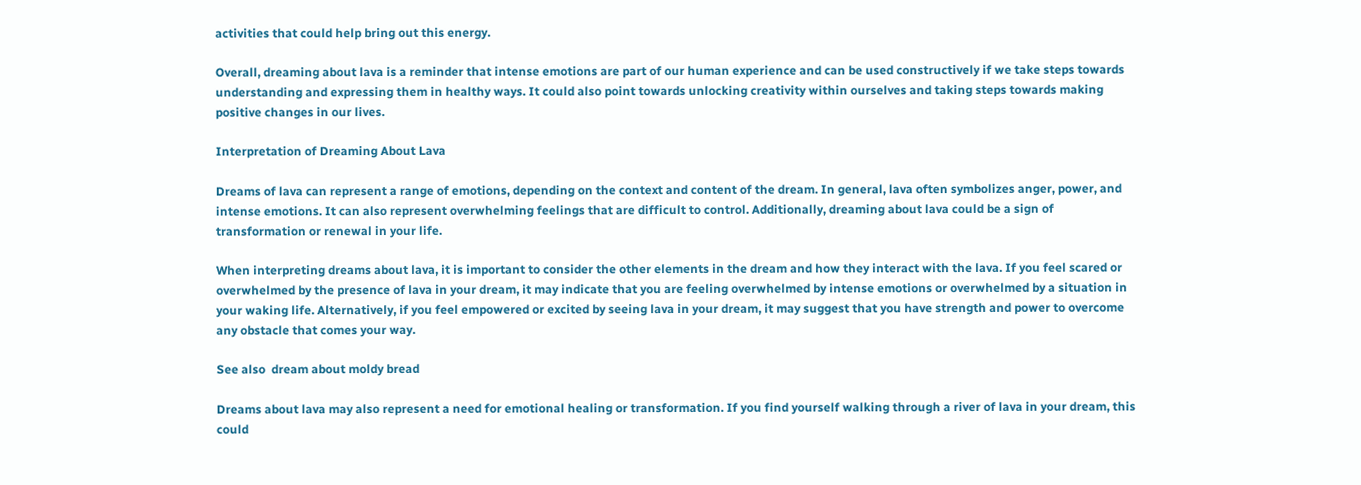activities that could help bring out this energy.

Overall, dreaming about lava is a reminder that intense emotions are part of our human experience and can be used constructively if we take steps towards understanding and expressing them in healthy ways. It could also point towards unlocking creativity within ourselves and taking steps towards making positive changes in our lives.

Interpretation of Dreaming About Lava

Dreams of lava can represent a range of emotions, depending on the context and content of the dream. In general, lava often symbolizes anger, power, and intense emotions. It can also represent overwhelming feelings that are difficult to control. Additionally, dreaming about lava could be a sign of transformation or renewal in your life.

When interpreting dreams about lava, it is important to consider the other elements in the dream and how they interact with the lava. If you feel scared or overwhelmed by the presence of lava in your dream, it may indicate that you are feeling overwhelmed by intense emotions or overwhelmed by a situation in your waking life. Alternatively, if you feel empowered or excited by seeing lava in your dream, it may suggest that you have strength and power to overcome any obstacle that comes your way.

See also  dream about moldy bread

Dreams about lava may also represent a need for emotional healing or transformation. If you find yourself walking through a river of lava in your dream, this could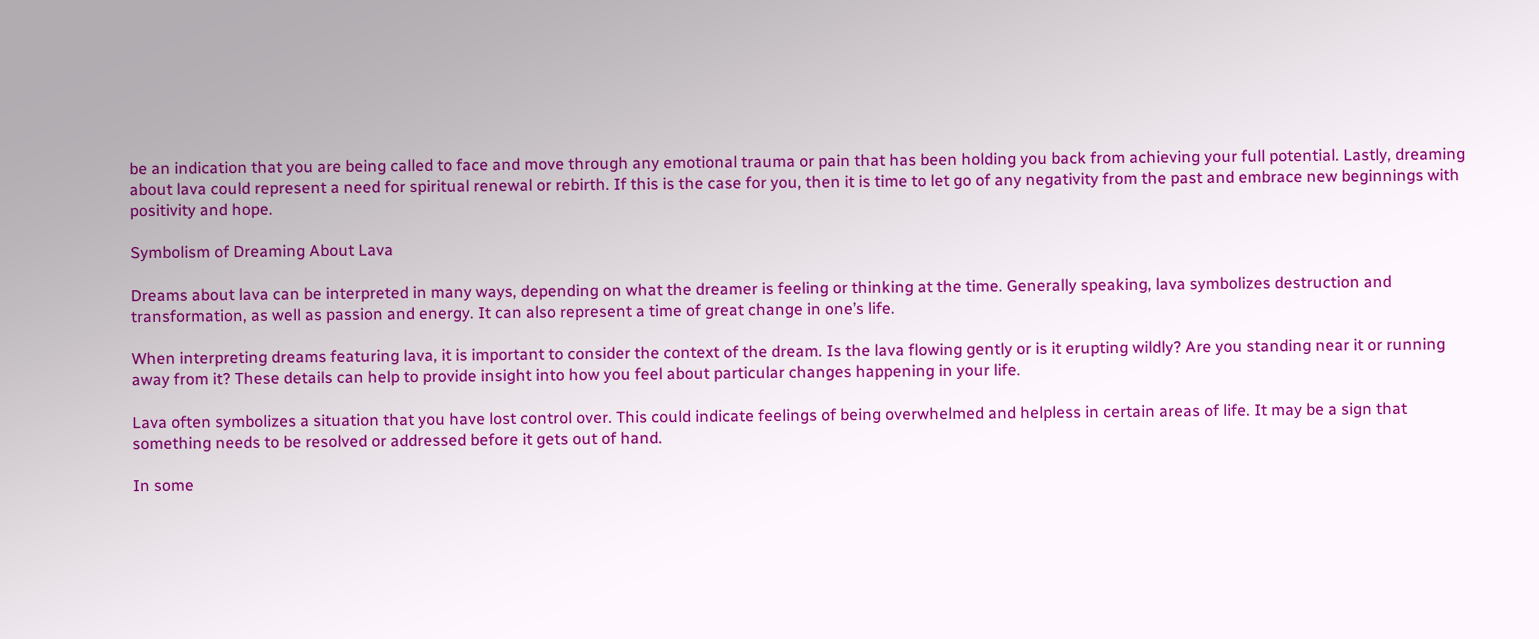be an indication that you are being called to face and move through any emotional trauma or pain that has been holding you back from achieving your full potential. Lastly, dreaming about lava could represent a need for spiritual renewal or rebirth. If this is the case for you, then it is time to let go of any negativity from the past and embrace new beginnings with positivity and hope.

Symbolism of Dreaming About Lava

Dreams about lava can be interpreted in many ways, depending on what the dreamer is feeling or thinking at the time. Generally speaking, lava symbolizes destruction and transformation, as well as passion and energy. It can also represent a time of great change in one’s life.

When interpreting dreams featuring lava, it is important to consider the context of the dream. Is the lava flowing gently or is it erupting wildly? Are you standing near it or running away from it? These details can help to provide insight into how you feel about particular changes happening in your life.

Lava often symbolizes a situation that you have lost control over. This could indicate feelings of being overwhelmed and helpless in certain areas of life. It may be a sign that something needs to be resolved or addressed before it gets out of hand.

In some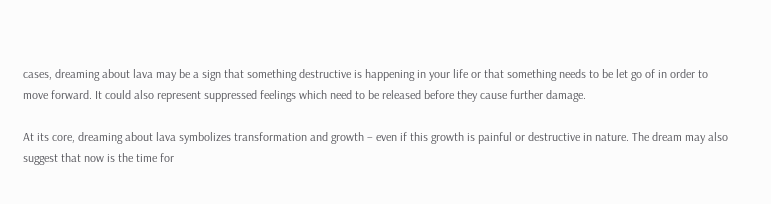cases, dreaming about lava may be a sign that something destructive is happening in your life or that something needs to be let go of in order to move forward. It could also represent suppressed feelings which need to be released before they cause further damage.

At its core, dreaming about lava symbolizes transformation and growth – even if this growth is painful or destructive in nature. The dream may also suggest that now is the time for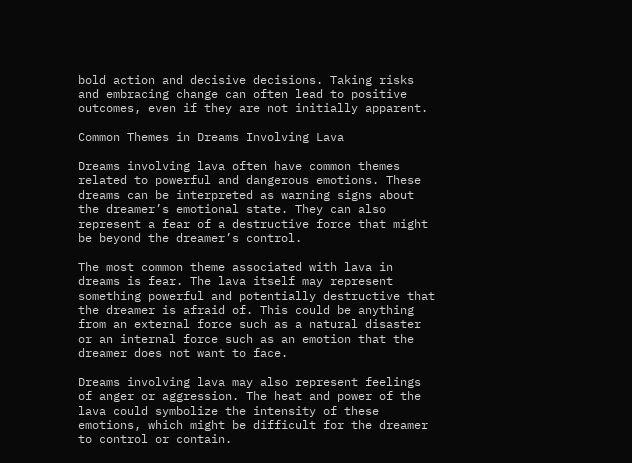bold action and decisive decisions. Taking risks and embracing change can often lead to positive outcomes, even if they are not initially apparent.

Common Themes in Dreams Involving Lava

Dreams involving lava often have common themes related to powerful and dangerous emotions. These dreams can be interpreted as warning signs about the dreamer’s emotional state. They can also represent a fear of a destructive force that might be beyond the dreamer’s control.

The most common theme associated with lava in dreams is fear. The lava itself may represent something powerful and potentially destructive that the dreamer is afraid of. This could be anything from an external force such as a natural disaster or an internal force such as an emotion that the dreamer does not want to face.

Dreams involving lava may also represent feelings of anger or aggression. The heat and power of the lava could symbolize the intensity of these emotions, which might be difficult for the dreamer to control or contain.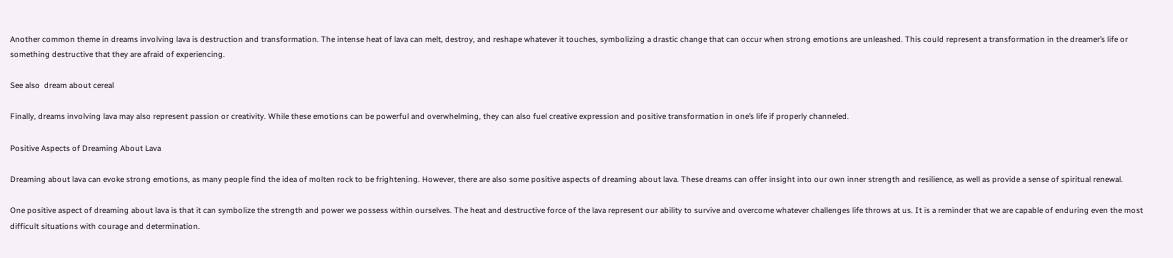Another common theme in dreams involving lava is destruction and transformation. The intense heat of lava can melt, destroy, and reshape whatever it touches, symbolizing a drastic change that can occur when strong emotions are unleashed. This could represent a transformation in the dreamer’s life or something destructive that they are afraid of experiencing.

See also  dream about cereal

Finally, dreams involving lava may also represent passion or creativity. While these emotions can be powerful and overwhelming, they can also fuel creative expression and positive transformation in one’s life if properly channeled.

Positive Aspects of Dreaming About Lava

Dreaming about lava can evoke strong emotions, as many people find the idea of molten rock to be frightening. However, there are also some positive aspects of dreaming about lava. These dreams can offer insight into our own inner strength and resilience, as well as provide a sense of spiritual renewal.

One positive aspect of dreaming about lava is that it can symbolize the strength and power we possess within ourselves. The heat and destructive force of the lava represent our ability to survive and overcome whatever challenges life throws at us. It is a reminder that we are capable of enduring even the most difficult situations with courage and determination.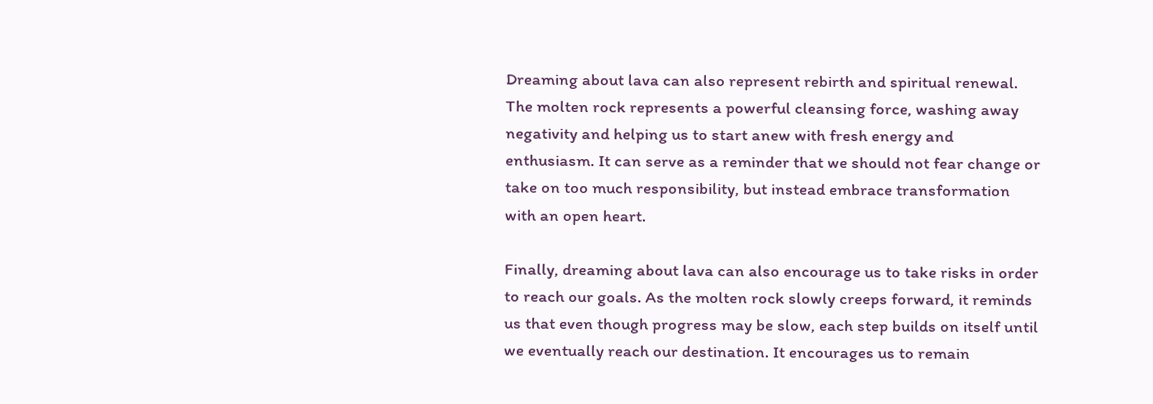Dreaming about lava can also represent rebirth and spiritual renewal. The molten rock represents a powerful cleansing force, washing away negativity and helping us to start anew with fresh energy and enthusiasm. It can serve as a reminder that we should not fear change or take on too much responsibility, but instead embrace transformation with an open heart.

Finally, dreaming about lava can also encourage us to take risks in order to reach our goals. As the molten rock slowly creeps forward, it reminds us that even though progress may be slow, each step builds on itself until we eventually reach our destination. It encourages us to remain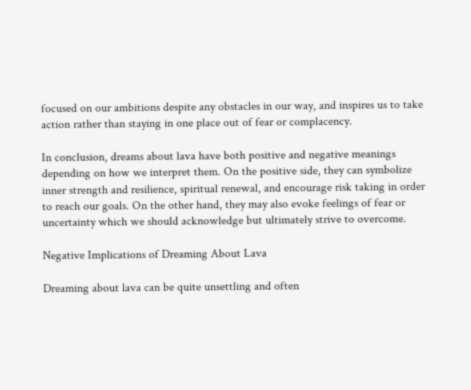focused on our ambitions despite any obstacles in our way, and inspires us to take action rather than staying in one place out of fear or complacency.

In conclusion, dreams about lava have both positive and negative meanings depending on how we interpret them. On the positive side, they can symbolize inner strength and resilience, spiritual renewal, and encourage risk taking in order to reach our goals. On the other hand, they may also evoke feelings of fear or uncertainty which we should acknowledge but ultimately strive to overcome.

Negative Implications of Dreaming About Lava

Dreaming about lava can be quite unsettling and often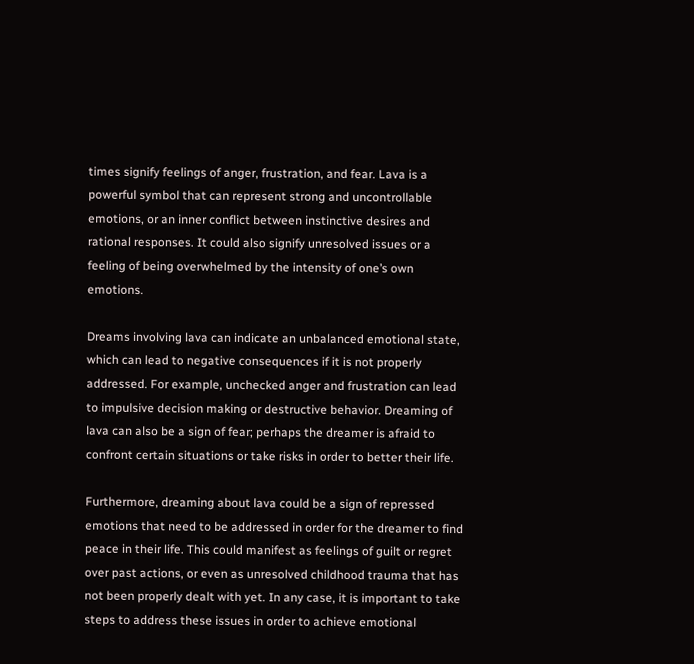times signify feelings of anger, frustration, and fear. Lava is a powerful symbol that can represent strong and uncontrollable emotions, or an inner conflict between instinctive desires and rational responses. It could also signify unresolved issues or a feeling of being overwhelmed by the intensity of one’s own emotions.

Dreams involving lava can indicate an unbalanced emotional state, which can lead to negative consequences if it is not properly addressed. For example, unchecked anger and frustration can lead to impulsive decision making or destructive behavior. Dreaming of lava can also be a sign of fear; perhaps the dreamer is afraid to confront certain situations or take risks in order to better their life.

Furthermore, dreaming about lava could be a sign of repressed emotions that need to be addressed in order for the dreamer to find peace in their life. This could manifest as feelings of guilt or regret over past actions, or even as unresolved childhood trauma that has not been properly dealt with yet. In any case, it is important to take steps to address these issues in order to achieve emotional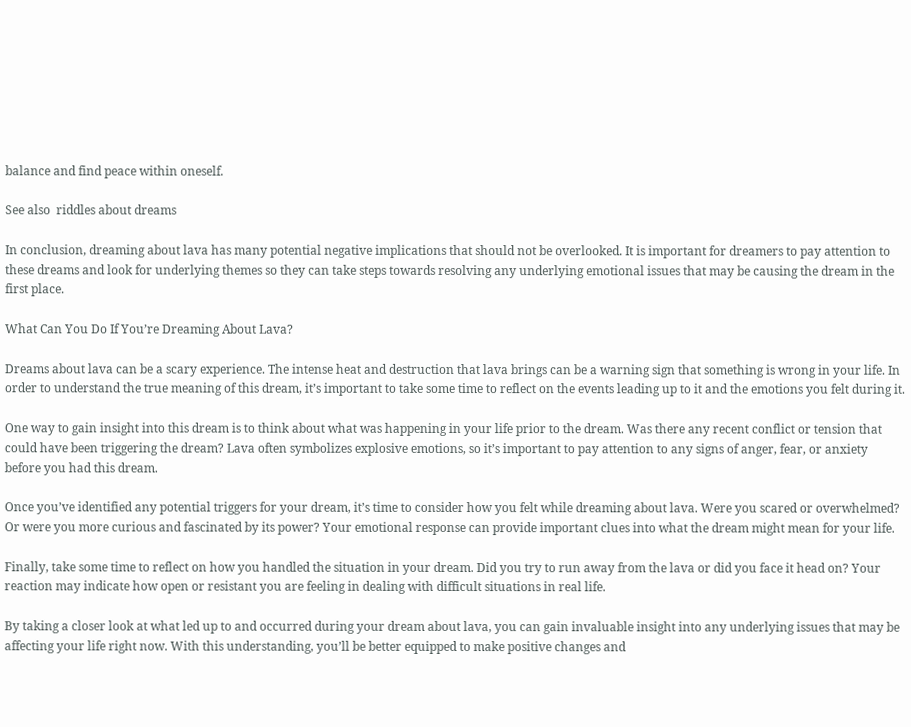balance and find peace within oneself.

See also  riddles about dreams

In conclusion, dreaming about lava has many potential negative implications that should not be overlooked. It is important for dreamers to pay attention to these dreams and look for underlying themes so they can take steps towards resolving any underlying emotional issues that may be causing the dream in the first place.

What Can You Do If You’re Dreaming About Lava?

Dreams about lava can be a scary experience. The intense heat and destruction that lava brings can be a warning sign that something is wrong in your life. In order to understand the true meaning of this dream, it’s important to take some time to reflect on the events leading up to it and the emotions you felt during it.

One way to gain insight into this dream is to think about what was happening in your life prior to the dream. Was there any recent conflict or tension that could have been triggering the dream? Lava often symbolizes explosive emotions, so it’s important to pay attention to any signs of anger, fear, or anxiety before you had this dream.

Once you’ve identified any potential triggers for your dream, it’s time to consider how you felt while dreaming about lava. Were you scared or overwhelmed? Or were you more curious and fascinated by its power? Your emotional response can provide important clues into what the dream might mean for your life.

Finally, take some time to reflect on how you handled the situation in your dream. Did you try to run away from the lava or did you face it head on? Your reaction may indicate how open or resistant you are feeling in dealing with difficult situations in real life.

By taking a closer look at what led up to and occurred during your dream about lava, you can gain invaluable insight into any underlying issues that may be affecting your life right now. With this understanding, you’ll be better equipped to make positive changes and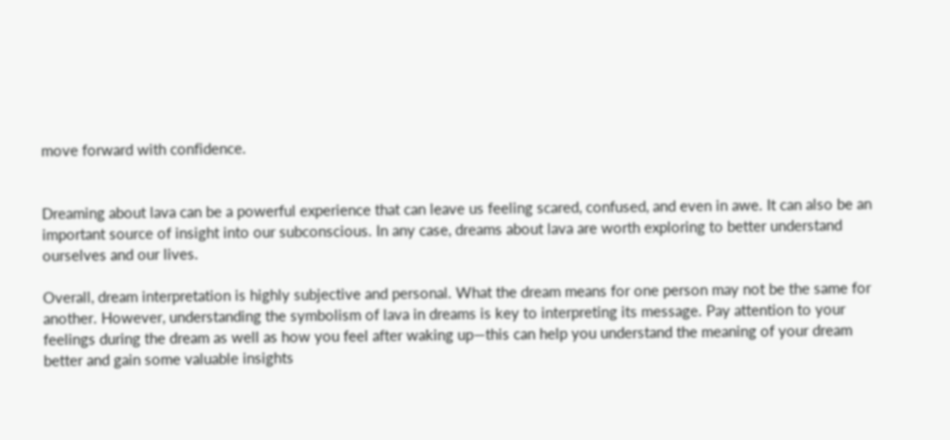move forward with confidence.


Dreaming about lava can be a powerful experience that can leave us feeling scared, confused, and even in awe. It can also be an important source of insight into our subconscious. In any case, dreams about lava are worth exploring to better understand ourselves and our lives.

Overall, dream interpretation is highly subjective and personal. What the dream means for one person may not be the same for another. However, understanding the symbolism of lava in dreams is key to interpreting its message. Pay attention to your feelings during the dream as well as how you feel after waking up—this can help you understand the meaning of your dream better and gain some valuable insights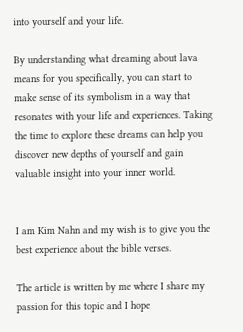into yourself and your life.

By understanding what dreaming about lava means for you specifically, you can start to make sense of its symbolism in a way that resonates with your life and experiences. Taking the time to explore these dreams can help you discover new depths of yourself and gain valuable insight into your inner world.


I am Kim Nahn and my wish is to give you the best experience about the bible verses.

The article is written by me where I share my passion for this topic and I hope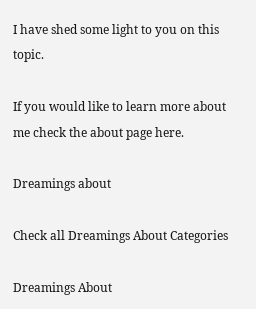I have shed some light to you on this topic.

If you would like to learn more about me check the about page here.

Dreamings about

Check all Dreamings About Categories

Dreamings About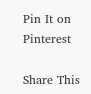Pin It on Pinterest

Share This